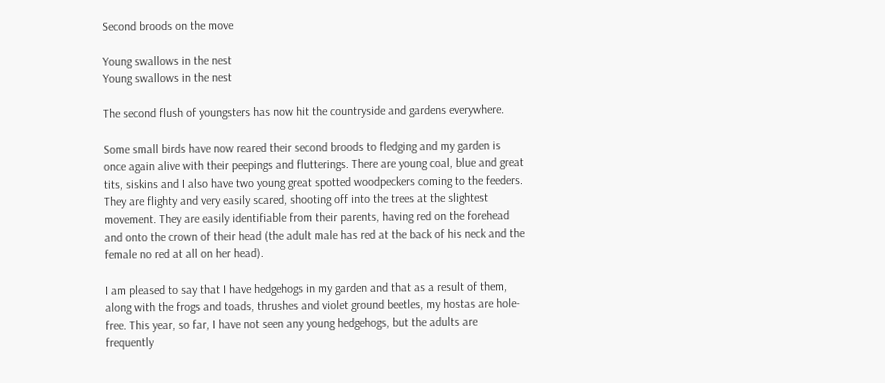Second broods on the move

Young swallows in the nest
Young swallows in the nest

The second flush of youngsters has now hit the countryside and gardens everywhere.

Some small birds have now reared their second broods to fledging and my garden is once again alive with their peepings and flutterings. There are young coal, blue and great tits, siskins and I also have two young great spotted woodpeckers coming to the feeders. They are flighty and very easily scared, shooting off into the trees at the slightest movement. They are easily identifiable from their parents, having red on the forehead and onto the crown of their head (the adult male has red at the back of his neck and the female no red at all on her head).

I am pleased to say that I have hedgehogs in my garden and that as a result of them, along with the frogs and toads, thrushes and violet ground beetles, my hostas are hole-free. This year, so far, I have not seen any young hedgehogs, but the adults are frequently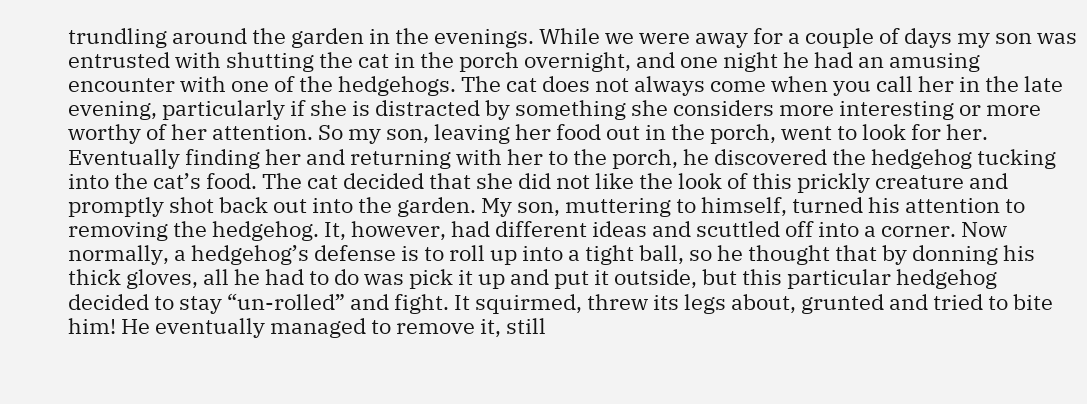trundling around the garden in the evenings. While we were away for a couple of days my son was entrusted with shutting the cat in the porch overnight, and one night he had an amusing encounter with one of the hedgehogs. The cat does not always come when you call her in the late evening, particularly if she is distracted by something she considers more interesting or more worthy of her attention. So my son, leaving her food out in the porch, went to look for her. Eventually finding her and returning with her to the porch, he discovered the hedgehog tucking into the cat’s food. The cat decided that she did not like the look of this prickly creature and promptly shot back out into the garden. My son, muttering to himself, turned his attention to removing the hedgehog. It, however, had different ideas and scuttled off into a corner. Now normally, a hedgehog’s defense is to roll up into a tight ball, so he thought that by donning his thick gloves, all he had to do was pick it up and put it outside, but this particular hedgehog decided to stay “un-rolled” and fight. It squirmed, threw its legs about, grunted and tried to bite him! He eventually managed to remove it, still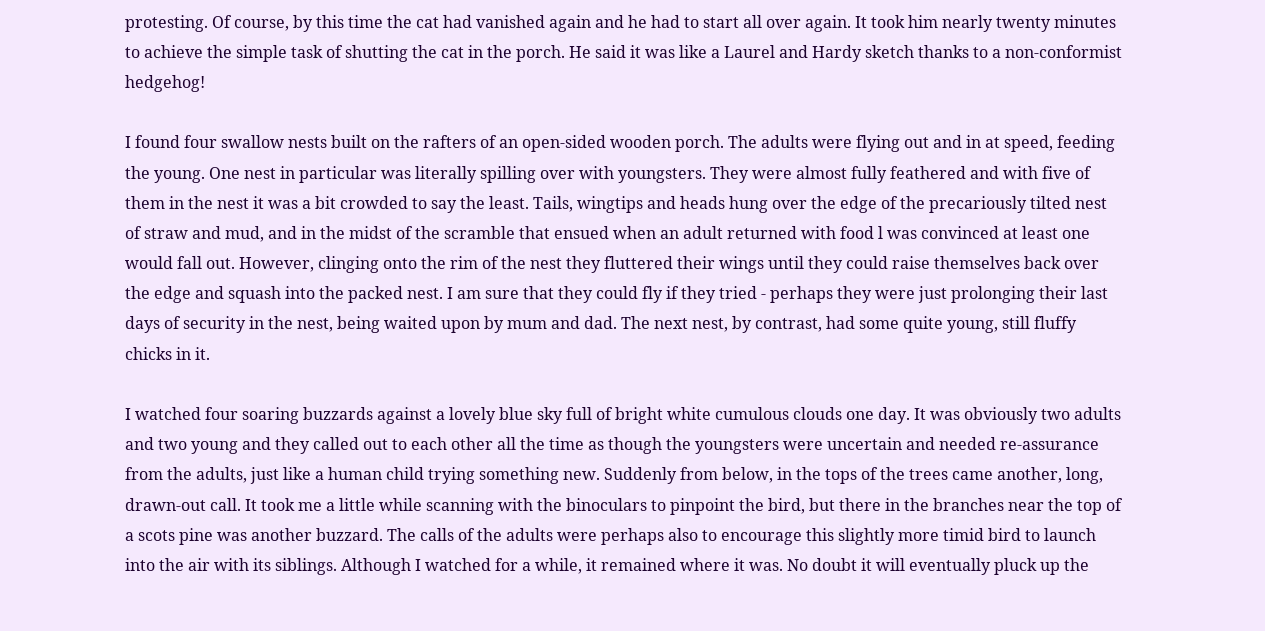protesting. Of course, by this time the cat had vanished again and he had to start all over again. It took him nearly twenty minutes to achieve the simple task of shutting the cat in the porch. He said it was like a Laurel and Hardy sketch thanks to a non-conformist hedgehog!

I found four swallow nests built on the rafters of an open-sided wooden porch. The adults were flying out and in at speed, feeding the young. One nest in particular was literally spilling over with youngsters. They were almost fully feathered and with five of them in the nest it was a bit crowded to say the least. Tails, wingtips and heads hung over the edge of the precariously tilted nest of straw and mud, and in the midst of the scramble that ensued when an adult returned with food l was convinced at least one would fall out. However, clinging onto the rim of the nest they fluttered their wings until they could raise themselves back over the edge and squash into the packed nest. I am sure that they could fly if they tried - perhaps they were just prolonging their last days of security in the nest, being waited upon by mum and dad. The next nest, by contrast, had some quite young, still fluffy chicks in it.

I watched four soaring buzzards against a lovely blue sky full of bright white cumulous clouds one day. It was obviously two adults and two young and they called out to each other all the time as though the youngsters were uncertain and needed re-assurance from the adults, just like a human child trying something new. Suddenly from below, in the tops of the trees came another, long, drawn-out call. It took me a little while scanning with the binoculars to pinpoint the bird, but there in the branches near the top of a scots pine was another buzzard. The calls of the adults were perhaps also to encourage this slightly more timid bird to launch into the air with its siblings. Although I watched for a while, it remained where it was. No doubt it will eventually pluck up the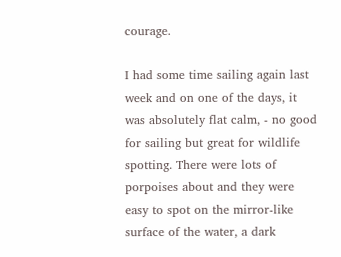courage.

I had some time sailing again last week and on one of the days, it was absolutely flat calm, - no good for sailing but great for wildlife spotting. There were lots of porpoises about and they were easy to spot on the mirror-like surface of the water, a dark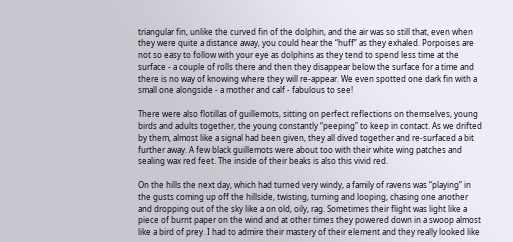triangular fin, unlike the curved fin of the dolphin, and the air was so still that, even when they were quite a distance away, you could hear the “huff” as they exhaled. Porpoises are not so easy to follow with your eye as dolphins as they tend to spend less time at the surface - a couple of rolls there and then they disappear below the surface for a time and there is no way of knowing where they will re-appear. We even spotted one dark fin with a small one alongside - a mother and calf - fabulous to see!

There were also flotillas of guillemots, sitting on perfect reflections on themselves, young birds and adults together, the young constantly “peeping” to keep in contact. As we drifted by them, almost like a signal had been given, they all dived together and re-surfaced a bit further away. A few black guillemots were about too with their white wing patches and sealing wax red feet. The inside of their beaks is also this vivid red.

On the hills the next day, which had turned very windy, a family of ravens was “playing” in the gusts coming up off the hillside, twisting, turning and looping, chasing one another and dropping out of the sky like a on old, oily, rag. Sometimes their flight was light like a piece of burnt paper on the wind and at other times they powered down in a swoop almost like a bird of prey. I had to admire their mastery of their element and they really looked like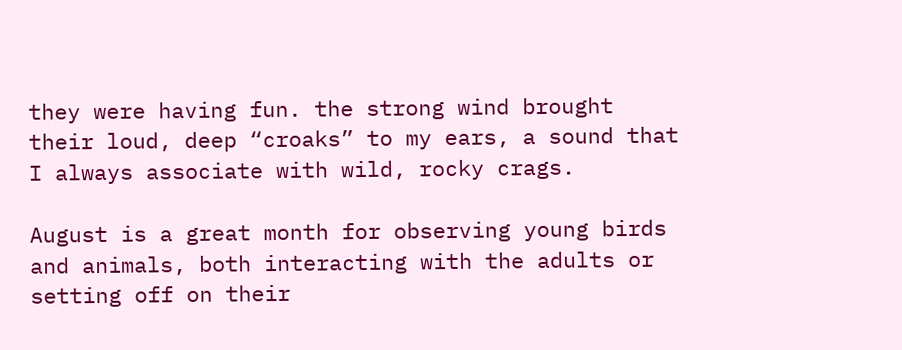they were having fun. the strong wind brought their loud, deep “croaks” to my ears, a sound that I always associate with wild, rocky crags.

August is a great month for observing young birds and animals, both interacting with the adults or setting off on their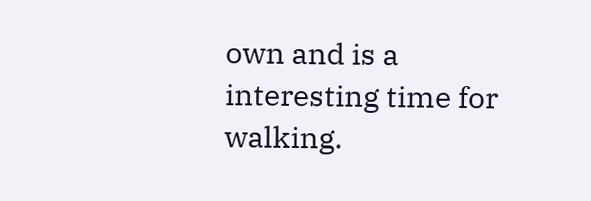own and is a interesting time for walking.